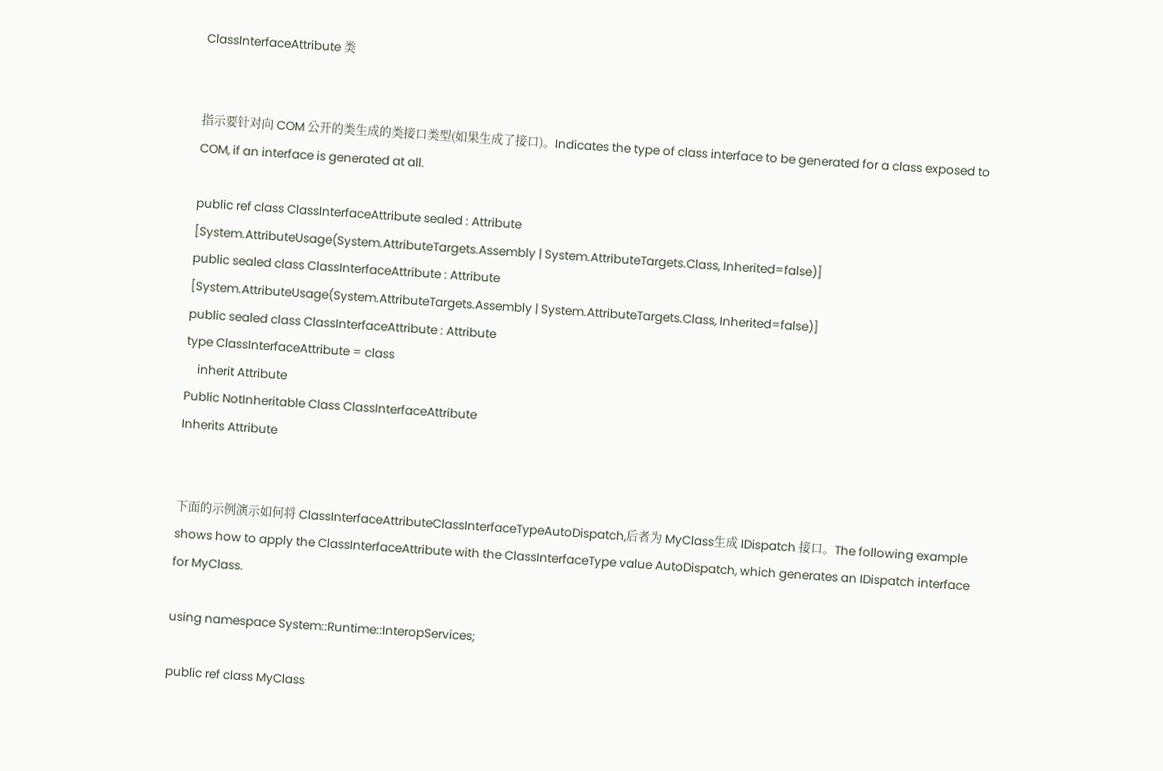ClassInterfaceAttribute 类


指示要针对向 COM 公开的类生成的类接口类型(如果生成了接口)。Indicates the type of class interface to be generated for a class exposed to COM, if an interface is generated at all.

public ref class ClassInterfaceAttribute sealed : Attribute
[System.AttributeUsage(System.AttributeTargets.Assembly | System.AttributeTargets.Class, Inherited=false)]
public sealed class ClassInterfaceAttribute : Attribute
[System.AttributeUsage(System.AttributeTargets.Assembly | System.AttributeTargets.Class, Inherited=false)]
public sealed class ClassInterfaceAttribute : Attribute
type ClassInterfaceAttribute = class
    inherit Attribute
Public NotInheritable Class ClassInterfaceAttribute
Inherits Attribute


下面的示例演示如何将 ClassInterfaceAttributeClassInterfaceTypeAutoDispatch,后者为 MyClass生成 IDispatch 接口。The following example shows how to apply the ClassInterfaceAttribute with the ClassInterfaceType value AutoDispatch, which generates an IDispatch interface for MyClass.

using namespace System::Runtime::InteropServices;

public ref class MyClass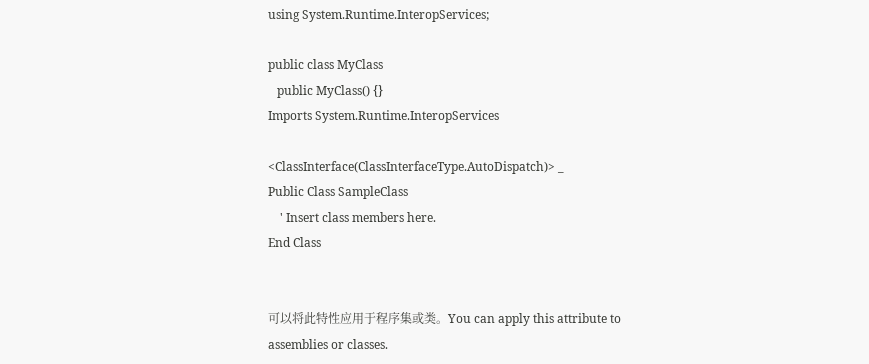using System.Runtime.InteropServices;

public class MyClass
   public MyClass() {}
Imports System.Runtime.InteropServices

<ClassInterface(ClassInterfaceType.AutoDispatch)> _
Public Class SampleClass
    ' Insert class members here.
End Class


可以将此特性应用于程序集或类。You can apply this attribute to assemblies or classes.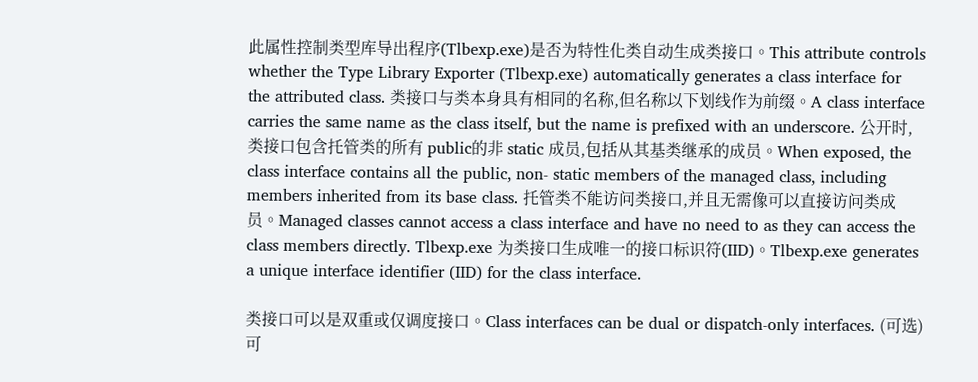此属性控制类型库导出程序(Tlbexp.exe)是否为特性化类自动生成类接口。This attribute controls whether the Type Library Exporter (Tlbexp.exe) automatically generates a class interface for the attributed class. 类接口与类本身具有相同的名称,但名称以下划线作为前缀。A class interface carries the same name as the class itself, but the name is prefixed with an underscore. 公开时,类接口包含托管类的所有 public的非 static 成员,包括从其基类继承的成员。When exposed, the class interface contains all the public, non- static members of the managed class, including members inherited from its base class. 托管类不能访问类接口,并且无需像可以直接访问类成员。Managed classes cannot access a class interface and have no need to as they can access the class members directly. Tlbexp.exe 为类接口生成唯一的接口标识符(IID)。Tlbexp.exe generates a unique interface identifier (IID) for the class interface.

类接口可以是双重或仅调度接口。Class interfaces can be dual or dispatch-only interfaces. (可选)可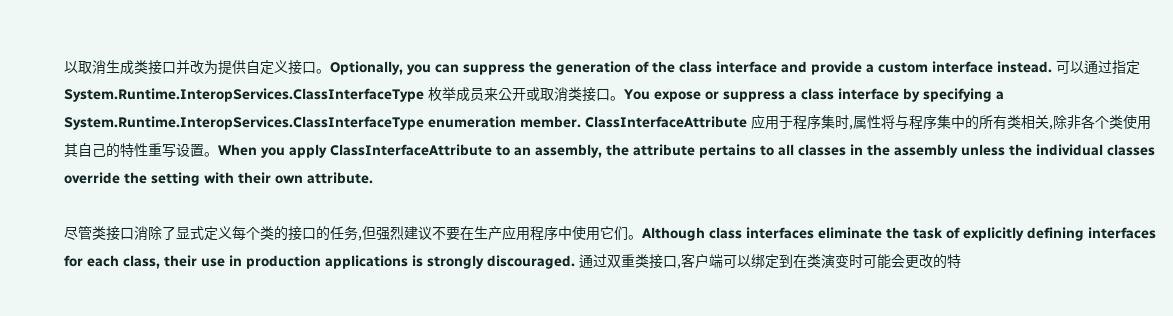以取消生成类接口并改为提供自定义接口。Optionally, you can suppress the generation of the class interface and provide a custom interface instead. 可以通过指定 System.Runtime.InteropServices.ClassInterfaceType 枚举成员来公开或取消类接口。You expose or suppress a class interface by specifying a System.Runtime.InteropServices.ClassInterfaceType enumeration member. ClassInterfaceAttribute 应用于程序集时,属性将与程序集中的所有类相关,除非各个类使用其自己的特性重写设置。When you apply ClassInterfaceAttribute to an assembly, the attribute pertains to all classes in the assembly unless the individual classes override the setting with their own attribute.

尽管类接口消除了显式定义每个类的接口的任务,但强烈建议不要在生产应用程序中使用它们。Although class interfaces eliminate the task of explicitly defining interfaces for each class, their use in production applications is strongly discouraged. 通过双重类接口,客户端可以绑定到在类演变时可能会更改的特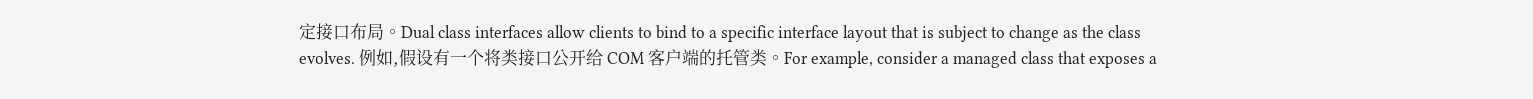定接口布局。Dual class interfaces allow clients to bind to a specific interface layout that is subject to change as the class evolves. 例如,假设有一个将类接口公开给 COM 客户端的托管类。For example, consider a managed class that exposes a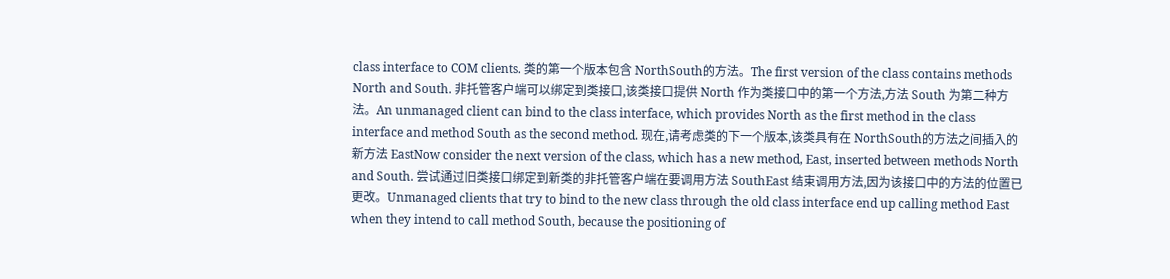class interface to COM clients. 类的第一个版本包含 NorthSouth的方法。The first version of the class contains methods North and South. 非托管客户端可以绑定到类接口,该类接口提供 North 作为类接口中的第一个方法,方法 South 为第二种方法。An unmanaged client can bind to the class interface, which provides North as the first method in the class interface and method South as the second method. 现在,请考虑类的下一个版本,该类具有在 NorthSouth的方法之间插入的新方法 EastNow consider the next version of the class, which has a new method, East, inserted between methods North and South. 尝试通过旧类接口绑定到新类的非托管客户端在要调用方法 SouthEast 结束调用方法,因为该接口中的方法的位置已更改。Unmanaged clients that try to bind to the new class through the old class interface end up calling method East when they intend to call method South, because the positioning of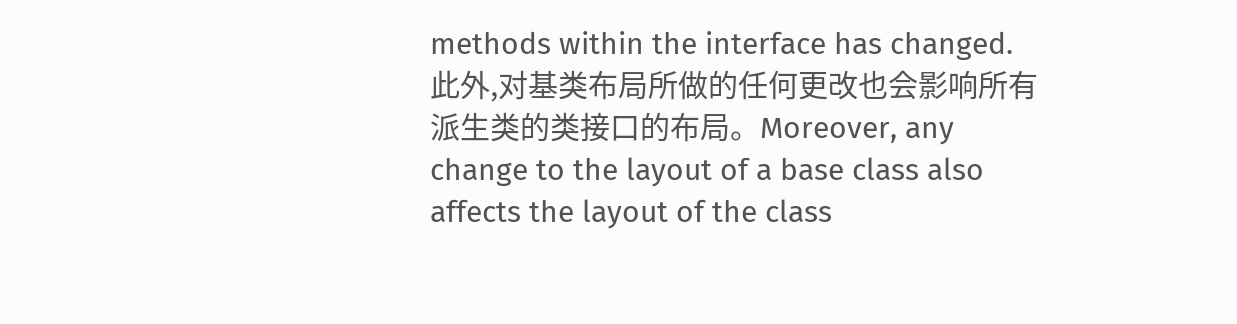methods within the interface has changed. 此外,对基类布局所做的任何更改也会影响所有派生类的类接口的布局。Moreover, any change to the layout of a base class also affects the layout of the class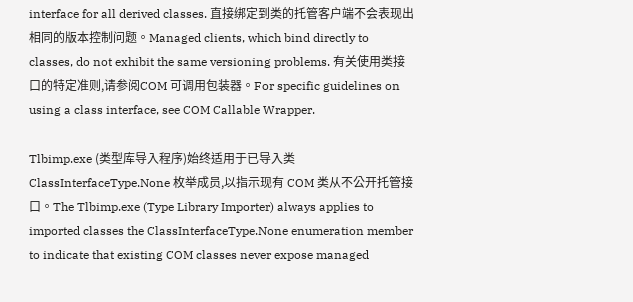interface for all derived classes. 直接绑定到类的托管客户端不会表现出相同的版本控制问题。Managed clients, which bind directly to classes, do not exhibit the same versioning problems. 有关使用类接口的特定准则,请参阅COM 可调用包装器。For specific guidelines on using a class interface, see COM Callable Wrapper.

Tlbimp.exe (类型库导入程序)始终适用于已导入类 ClassInterfaceType.None 枚举成员,以指示现有 COM 类从不公开托管接口。The Tlbimp.exe (Type Library Importer) always applies to imported classes the ClassInterfaceType.None enumeration member to indicate that existing COM classes never expose managed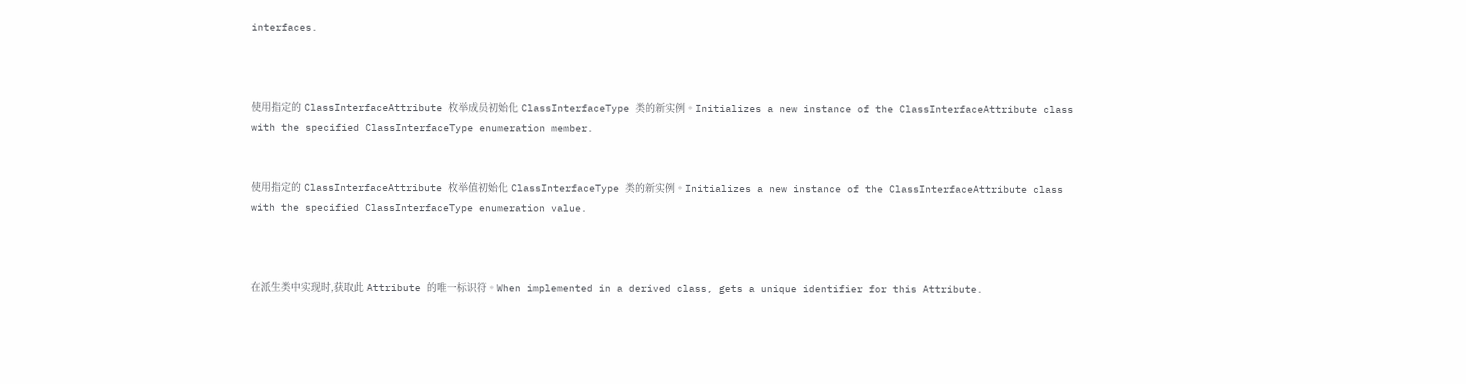interfaces.



使用指定的 ClassInterfaceAttribute 枚举成员初始化 ClassInterfaceType 类的新实例。Initializes a new instance of the ClassInterfaceAttribute class with the specified ClassInterfaceType enumeration member.


使用指定的 ClassInterfaceAttribute 枚举值初始化 ClassInterfaceType 类的新实例。Initializes a new instance of the ClassInterfaceAttribute class with the specified ClassInterfaceType enumeration value.



在派生类中实现时,获取此 Attribute 的唯一标识符。When implemented in a derived class, gets a unique identifier for this Attribute.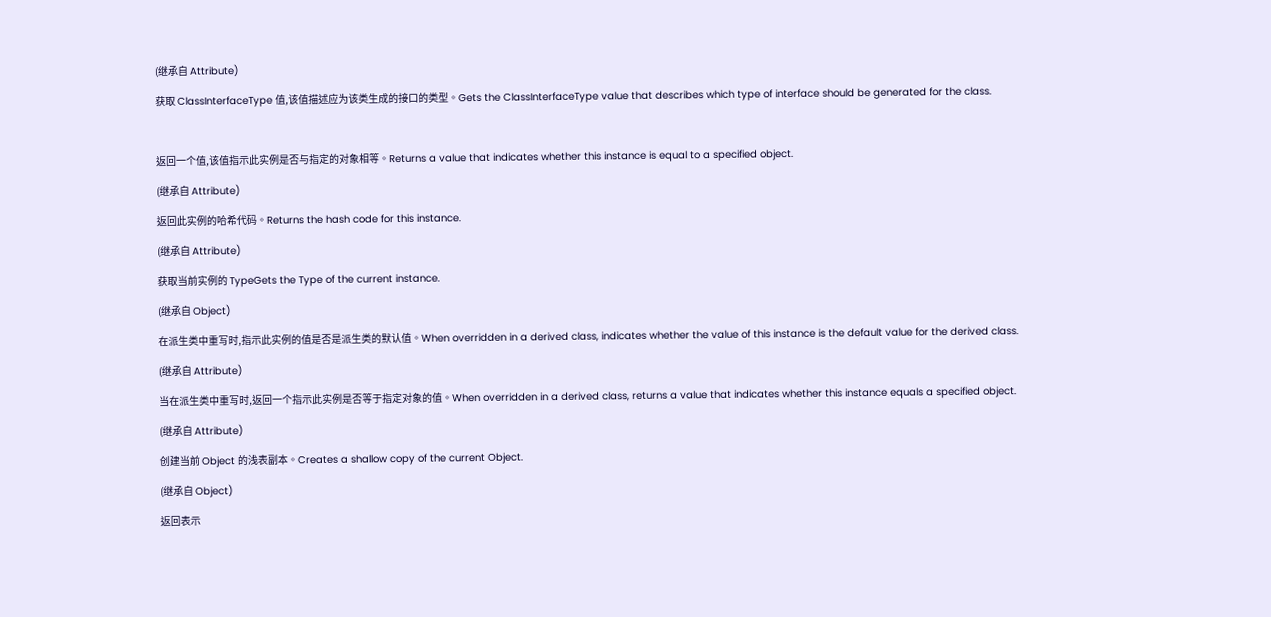(继承自 Attribute)

获取 ClassInterfaceType 值,该值描述应为该类生成的接口的类型。Gets the ClassInterfaceType value that describes which type of interface should be generated for the class.



返回一个值,该值指示此实例是否与指定的对象相等。Returns a value that indicates whether this instance is equal to a specified object.

(继承自 Attribute)

返回此实例的哈希代码。Returns the hash code for this instance.

(继承自 Attribute)

获取当前实例的 TypeGets the Type of the current instance.

(继承自 Object)

在派生类中重写时,指示此实例的值是否是派生类的默认值。When overridden in a derived class, indicates whether the value of this instance is the default value for the derived class.

(继承自 Attribute)

当在派生类中重写时,返回一个指示此实例是否等于指定对象的值。When overridden in a derived class, returns a value that indicates whether this instance equals a specified object.

(继承自 Attribute)

创建当前 Object 的浅表副本。Creates a shallow copy of the current Object.

(继承自 Object)

返回表示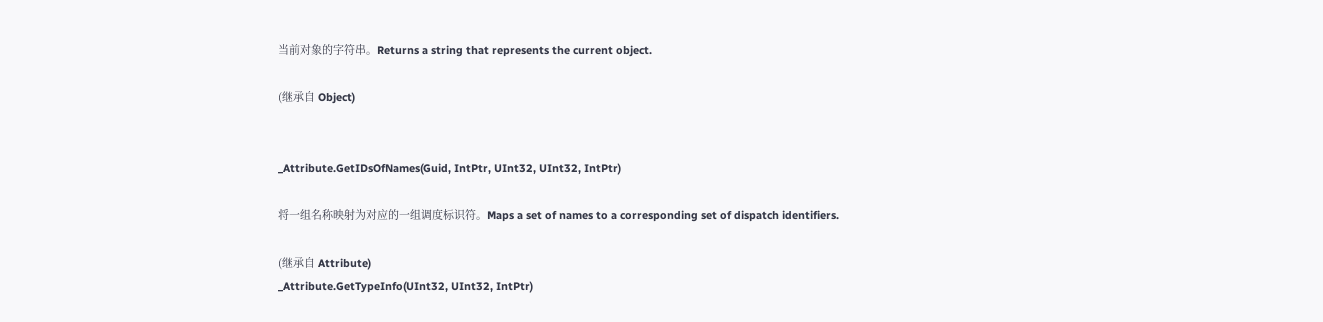当前对象的字符串。Returns a string that represents the current object.

(继承自 Object)


_Attribute.GetIDsOfNames(Guid, IntPtr, UInt32, UInt32, IntPtr)

将一组名称映射为对应的一组调度标识符。Maps a set of names to a corresponding set of dispatch identifiers.

(继承自 Attribute)
_Attribute.GetTypeInfo(UInt32, UInt32, IntPtr)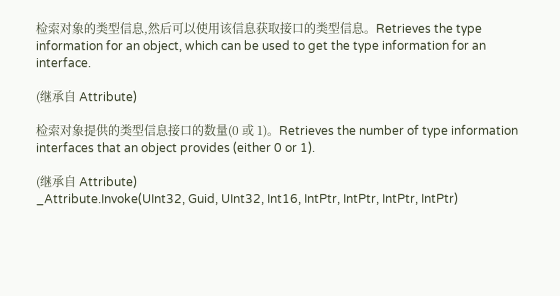检索对象的类型信息,然后可以使用该信息获取接口的类型信息。Retrieves the type information for an object, which can be used to get the type information for an interface.

(继承自 Attribute)

检索对象提供的类型信息接口的数量(0 或 1)。Retrieves the number of type information interfaces that an object provides (either 0 or 1).

(继承自 Attribute)
_Attribute.Invoke(UInt32, Guid, UInt32, Int16, IntPtr, IntPtr, IntPtr, IntPtr)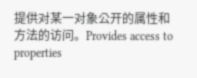提供对某一对象公开的属性和方法的访问。Provides access to properties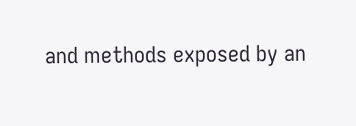and methods exposed by an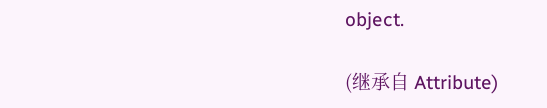object.

(继承自 Attribute)